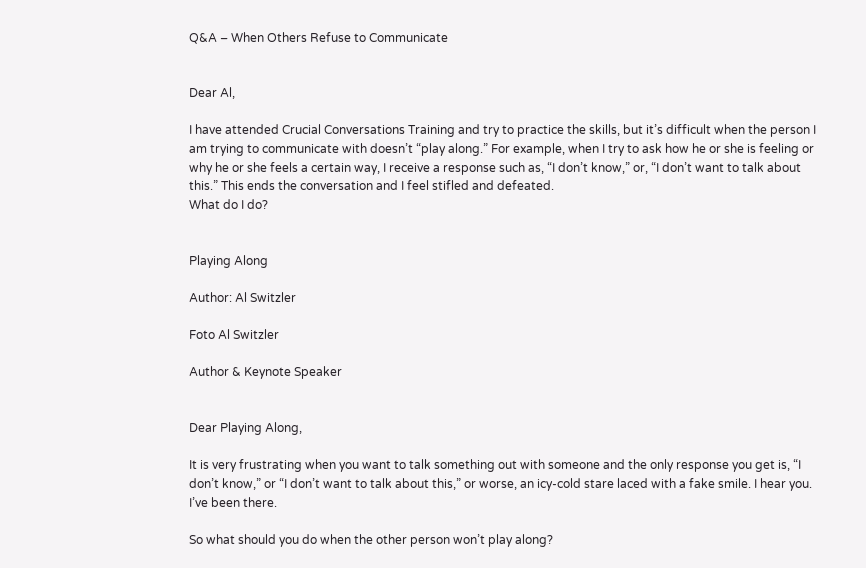Q&A – When Others Refuse to Communicate


Dear Al,

I have attended Crucial Conversations Training and try to practice the skills, but it’s difficult when the person I am trying to communicate with doesn’t “play along.” For example, when I try to ask how he or she is feeling or why he or she feels a certain way, I receive a response such as, “I don’t know,” or, “I don’t want to talk about this.” This ends the conversation and I feel stifled and defeated.
What do I do?


Playing Along

Author: Al Switzler

Foto Al Switzler

Author & Keynote Speaker


Dear Playing Along,

It is very frustrating when you want to talk something out with someone and the only response you get is, “I don’t know,” or “I don’t want to talk about this,” or worse, an icy-cold stare laced with a fake smile. I hear you. I’ve been there.

So what should you do when the other person won’t play along?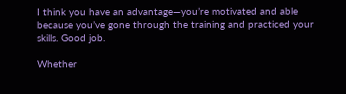I think you have an advantage—you’re motivated and able because you’ve gone through the training and practiced your skills. Good job.

Whether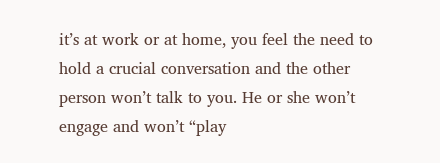it’s at work or at home, you feel the need to hold a crucial conversation and the other person won’t talk to you. He or she won’t engage and won’t “play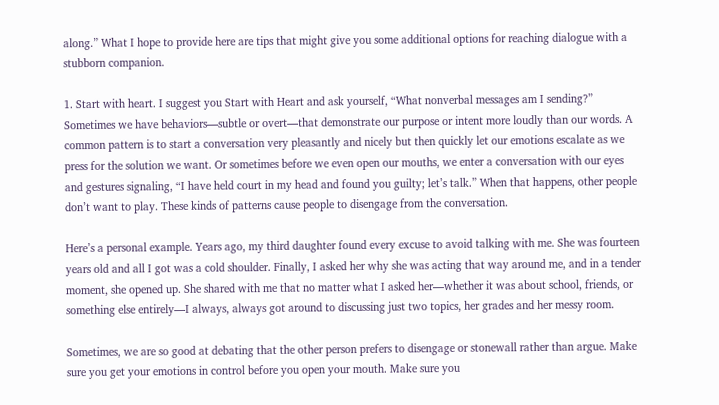along.” What I hope to provide here are tips that might give you some additional options for reaching dialogue with a stubborn companion.

1. Start with heart. I suggest you Start with Heart and ask yourself, “What nonverbal messages am I sending?” Sometimes we have behaviors—subtle or overt—that demonstrate our purpose or intent more loudly than our words. A common pattern is to start a conversation very pleasantly and nicely but then quickly let our emotions escalate as we press for the solution we want. Or sometimes before we even open our mouths, we enter a conversation with our eyes and gestures signaling, “I have held court in my head and found you guilty; let’s talk.” When that happens, other people don’t want to play. These kinds of patterns cause people to disengage from the conversation.

Here’s a personal example. Years ago, my third daughter found every excuse to avoid talking with me. She was fourteen years old and all I got was a cold shoulder. Finally, I asked her why she was acting that way around me, and in a tender moment, she opened up. She shared with me that no matter what I asked her—whether it was about school, friends, or something else entirely—I always, always got around to discussing just two topics, her grades and her messy room.

Sometimes, we are so good at debating that the other person prefers to disengage or stonewall rather than argue. Make sure you get your emotions in control before you open your mouth. Make sure you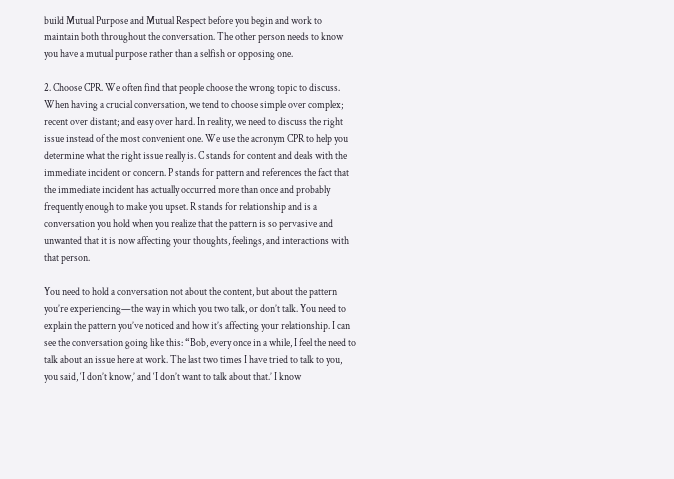build Mutual Purpose and Mutual Respect before you begin and work to maintain both throughout the conversation. The other person needs to know you have a mutual purpose rather than a selfish or opposing one.

2. Choose CPR. We often find that people choose the wrong topic to discuss. When having a crucial conversation, we tend to choose simple over complex; recent over distant; and easy over hard. In reality, we need to discuss the right issue instead of the most convenient one. We use the acronym CPR to help you determine what the right issue really is. C stands for content and deals with the immediate incident or concern. P stands for pattern and references the fact that the immediate incident has actually occurred more than once and probably frequently enough to make you upset. R stands for relationship and is a conversation you hold when you realize that the pattern is so pervasive and unwanted that it is now affecting your thoughts, feelings, and interactions with that person.

You need to hold a conversation not about the content, but about the pattern you’re experiencing—the way in which you two talk, or don’t talk. You need to explain the pattern you’ve noticed and how it’s affecting your relationship. I can see the conversation going like this: “Bob, every once in a while, I feel the need to talk about an issue here at work. The last two times I have tried to talk to you, you said, ‘I don’t know,’ and ‘I don’t want to talk about that.’ I know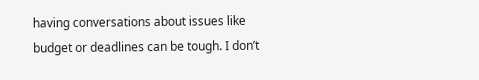having conversations about issues like budget or deadlines can be tough. I don’t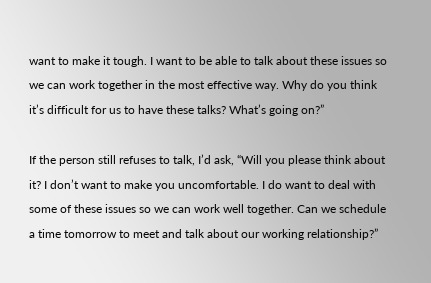want to make it tough. I want to be able to talk about these issues so we can work together in the most effective way. Why do you think it’s difficult for us to have these talks? What’s going on?”

If the person still refuses to talk, I’d ask, “Will you please think about it? I don’t want to make you uncomfortable. I do want to deal with some of these issues so we can work well together. Can we schedule a time tomorrow to meet and talk about our working relationship?”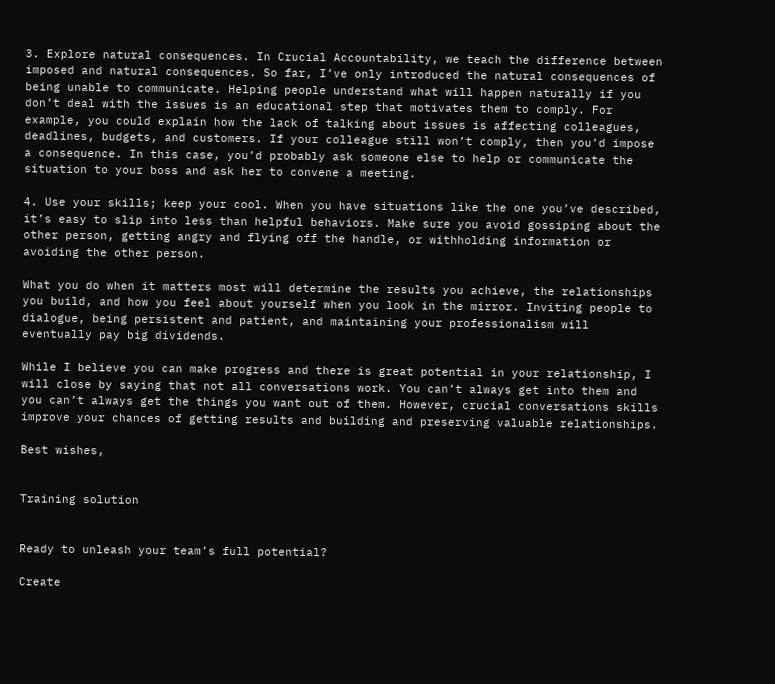3. Explore natural consequences. In Crucial Accountability, we teach the difference between imposed and natural consequences. So far, I’ve only introduced the natural consequences of being unable to communicate. Helping people understand what will happen naturally if you don’t deal with the issues is an educational step that motivates them to comply. For example, you could explain how the lack of talking about issues is affecting colleagues, deadlines, budgets, and customers. If your colleague still won’t comply, then you’d impose a consequence. In this case, you’d probably ask someone else to help or communicate the situation to your boss and ask her to convene a meeting.

4. Use your skills; keep your cool. When you have situations like the one you’ve described, it’s easy to slip into less than helpful behaviors. Make sure you avoid gossiping about the other person, getting angry and flying off the handle, or withholding information or avoiding the other person.

What you do when it matters most will determine the results you achieve, the relationships you build, and how you feel about yourself when you look in the mirror. Inviting people to dialogue, being persistent and patient, and maintaining your professionalism will eventually pay big dividends.

While I believe you can make progress and there is great potential in your relationship, I will close by saying that not all conversations work. You can’t always get into them and you can’t always get the things you want out of them. However, crucial conversations skills improve your chances of getting results and building and preserving valuable relationships.

Best wishes,


Training solution


Ready to unleash your team’s full potential?

Create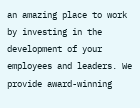an amazing place to work by investing in the development of your employees and leaders. We provide award-winning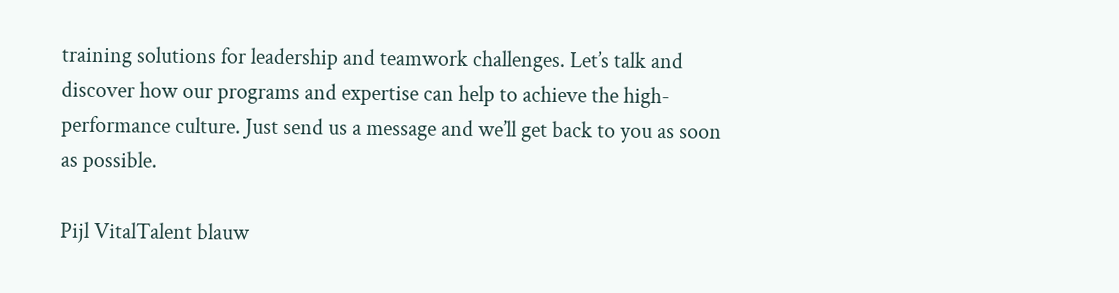training solutions for leadership and teamwork challenges. Let’s talk and discover how our programs and expertise can help to achieve the high-performance culture. Just send us a message and we’ll get back to you as soon as possible.

Pijl VitalTalent blauw